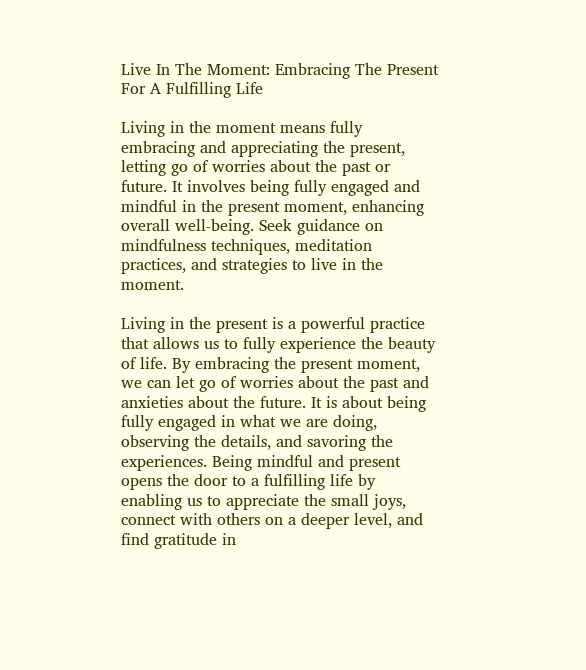Live In The Moment: Embracing The Present For A Fulfilling Life

Living in the moment means fully embracing and appreciating the present, letting go of worries about the past or future. It involves being fully engaged and mindful in the present moment, enhancing overall well-being. Seek guidance on mindfulness techniques, meditation practices, and strategies to live in the moment.

Living in the present is a powerful practice that allows us to fully experience the beauty of life. By embracing the present moment, we can let go of worries about the past and anxieties about the future. It is about being fully engaged in what we are doing, observing the details, and savoring the experiences. Being mindful and present opens the door to a fulfilling life by enabling us to appreciate the small joys, connect with others on a deeper level, and find gratitude in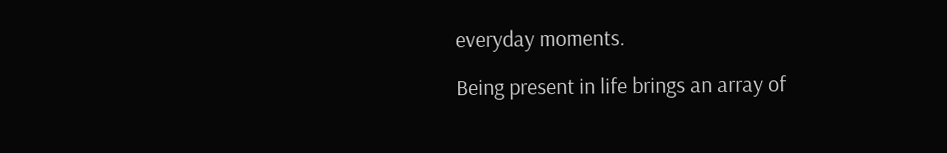everyday moments.

Being present in life brings an array of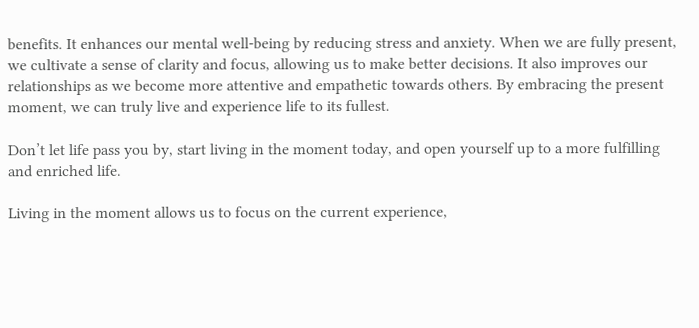benefits. It enhances our mental well-being by reducing stress and anxiety. When we are fully present, we cultivate a sense of clarity and focus, allowing us to make better decisions. It also improves our relationships as we become more attentive and empathetic towards others. By embracing the present moment, we can truly live and experience life to its fullest.

Don’t let life pass you by, start living in the moment today, and open yourself up to a more fulfilling and enriched life.

Living in the moment allows us to focus on the current experience,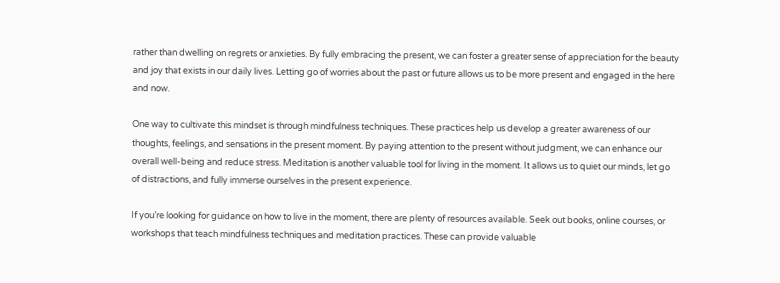rather than dwelling on regrets or anxieties. By fully embracing the present, we can foster a greater sense of appreciation for the beauty and joy that exists in our daily lives. Letting go of worries about the past or future allows us to be more present and engaged in the here and now.

One way to cultivate this mindset is through mindfulness techniques. These practices help us develop a greater awareness of our thoughts, feelings, and sensations in the present moment. By paying attention to the present without judgment, we can enhance our overall well-being and reduce stress. Meditation is another valuable tool for living in the moment. It allows us to quiet our minds, let go of distractions, and fully immerse ourselves in the present experience.

If you’re looking for guidance on how to live in the moment, there are plenty of resources available. Seek out books, online courses, or workshops that teach mindfulness techniques and meditation practices. These can provide valuable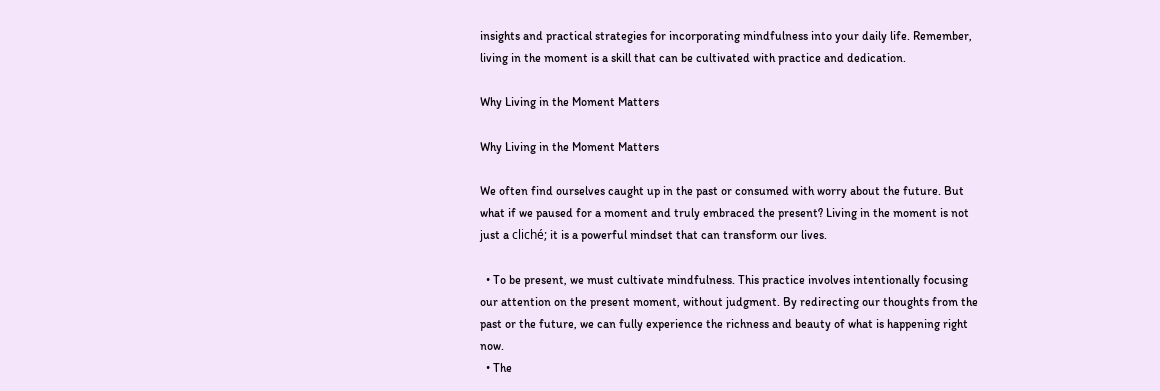insights and practical strategies for incorporating mindfulness into your daily life. Remember, living in the moment is a skill that can be cultivated with practice and dedication.

Why Living in the Moment Matters

Why Living in the Moment Matters

We often find ourselves caught up in the past or consumed with worry about the future. But what if we paused for a moment and truly embraced the present? Living in the moment is not just a cliché; it is a powerful mindset that can transform our lives.

  • To be present, we must cultivate mindfulness. This practice involves intentionally focusing our attention on the present moment, without judgment. By redirecting our thoughts from the past or the future, we can fully experience the richness and beauty of what is happening right now.
  • The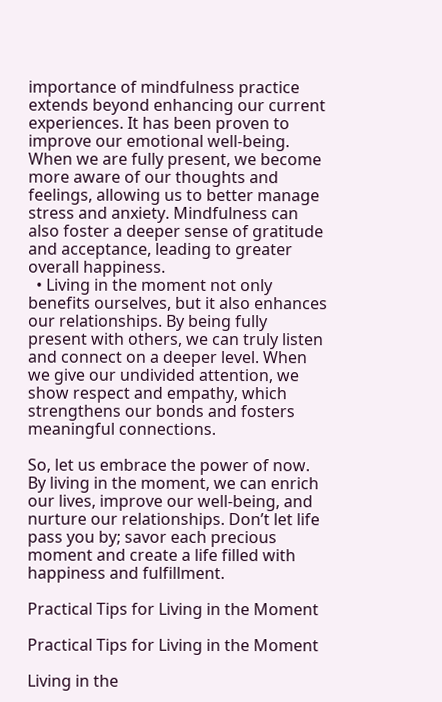importance of mindfulness practice extends beyond enhancing our current experiences. It has been proven to improve our emotional well-being. When we are fully present, we become more aware of our thoughts and feelings, allowing us to better manage stress and anxiety. Mindfulness can also foster a deeper sense of gratitude and acceptance, leading to greater overall happiness.
  • Living in the moment not only benefits ourselves, but it also enhances our relationships. By being fully present with others, we can truly listen and connect on a deeper level. When we give our undivided attention, we show respect and empathy, which strengthens our bonds and fosters meaningful connections.

So, let us embrace the power of now. By living in the moment, we can enrich our lives, improve our well-being, and nurture our relationships. Don’t let life pass you by; savor each precious moment and create a life filled with happiness and fulfillment.

Practical Tips for Living in the Moment

Practical Tips for Living in the Moment

Living in the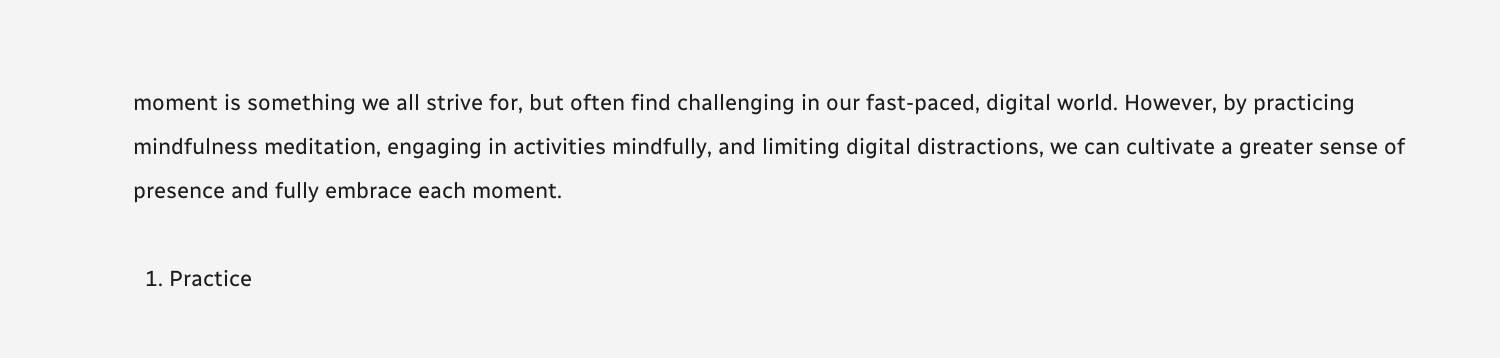moment is something we all strive for, but often find challenging in our fast-paced, digital world. However, by practicing mindfulness meditation, engaging in activities mindfully, and limiting digital distractions, we can cultivate a greater sense of presence and fully embrace each moment.

  1. Practice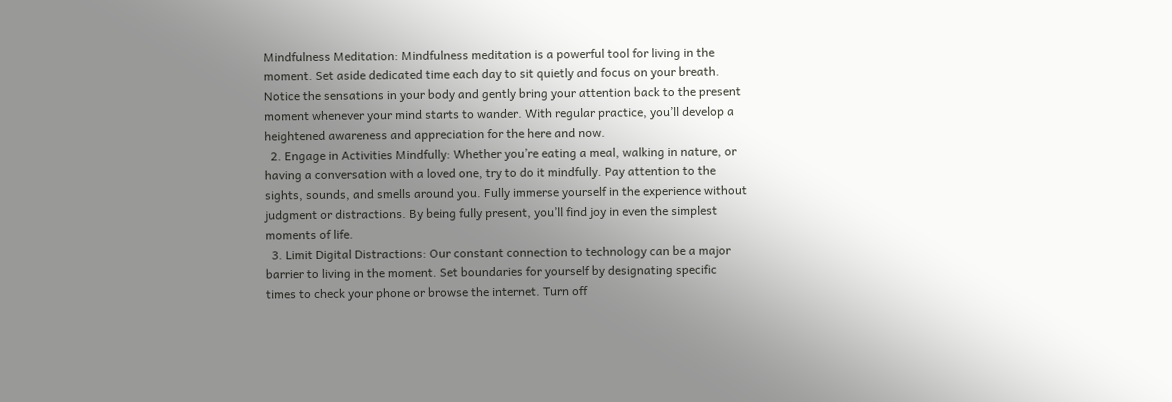Mindfulness Meditation: Mindfulness meditation is a powerful tool for living in the moment. Set aside dedicated time each day to sit quietly and focus on your breath. Notice the sensations in your body and gently bring your attention back to the present moment whenever your mind starts to wander. With regular practice, you’ll develop a heightened awareness and appreciation for the here and now.
  2. Engage in Activities Mindfully: Whether you’re eating a meal, walking in nature, or having a conversation with a loved one, try to do it mindfully. Pay attention to the sights, sounds, and smells around you. Fully immerse yourself in the experience without judgment or distractions. By being fully present, you’ll find joy in even the simplest moments of life.
  3. Limit Digital Distractions: Our constant connection to technology can be a major barrier to living in the moment. Set boundaries for yourself by designating specific times to check your phone or browse the internet. Turn off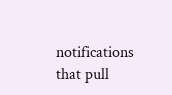notifications that pull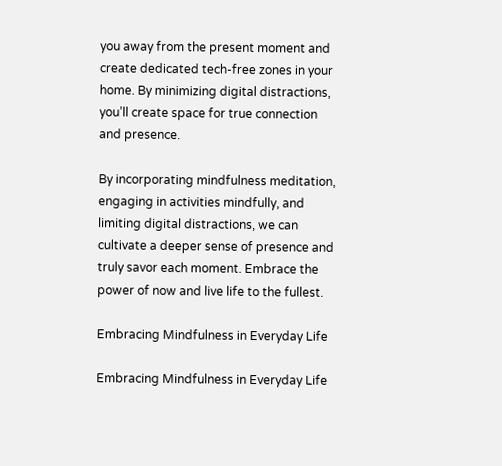you away from the present moment and create dedicated tech-free zones in your home. By minimizing digital distractions, you’ll create space for true connection and presence.

By incorporating mindfulness meditation, engaging in activities mindfully, and limiting digital distractions, we can cultivate a deeper sense of presence and truly savor each moment. Embrace the power of now and live life to the fullest.

Embracing Mindfulness in Everyday Life

Embracing Mindfulness in Everyday Life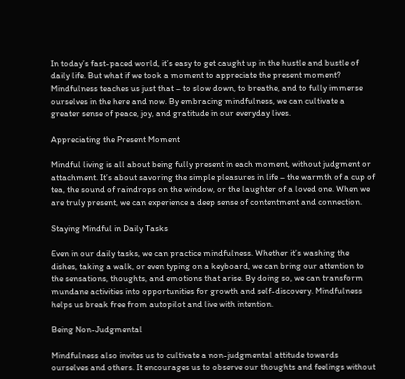In today’s fast-paced world, it’s easy to get caught up in the hustle and bustle of daily life. But what if we took a moment to appreciate the present moment? Mindfulness teaches us just that – to slow down, to breathe, and to fully immerse ourselves in the here and now. By embracing mindfulness, we can cultivate a greater sense of peace, joy, and gratitude in our everyday lives.

Appreciating the Present Moment

Mindful living is all about being fully present in each moment, without judgment or attachment. It’s about savoring the simple pleasures in life – the warmth of a cup of tea, the sound of raindrops on the window, or the laughter of a loved one. When we are truly present, we can experience a deep sense of contentment and connection.

Staying Mindful in Daily Tasks

Even in our daily tasks, we can practice mindfulness. Whether it’s washing the dishes, taking a walk, or even typing on a keyboard, we can bring our attention to the sensations, thoughts, and emotions that arise. By doing so, we can transform mundane activities into opportunities for growth and self-discovery. Mindfulness helps us break free from autopilot and live with intention.

Being Non-Judgmental

Mindfulness also invites us to cultivate a non-judgmental attitude towards ourselves and others. It encourages us to observe our thoughts and feelings without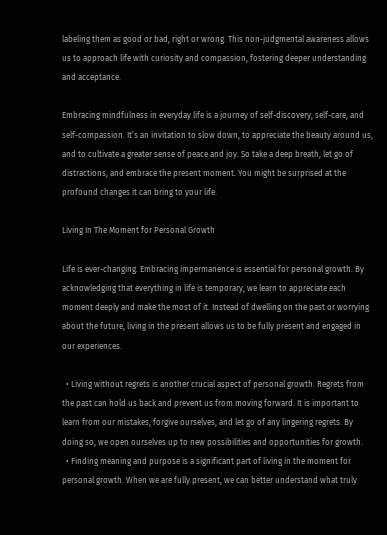labeling them as good or bad, right or wrong. This non-judgmental awareness allows us to approach life with curiosity and compassion, fostering deeper understanding and acceptance.

Embracing mindfulness in everyday life is a journey of self-discovery, self-care, and self-compassion. It’s an invitation to slow down, to appreciate the beauty around us, and to cultivate a greater sense of peace and joy. So take a deep breath, let go of distractions, and embrace the present moment. You might be surprised at the profound changes it can bring to your life.

Living In The Moment for Personal Growth

Life is ever-changing. Embracing impermanence is essential for personal growth. By acknowledging that everything in life is temporary, we learn to appreciate each moment deeply and make the most of it. Instead of dwelling on the past or worrying about the future, living in the present allows us to be fully present and engaged in our experiences.

  • Living without regrets is another crucial aspect of personal growth. Regrets from the past can hold us back and prevent us from moving forward. It is important to learn from our mistakes, forgive ourselves, and let go of any lingering regrets. By doing so, we open ourselves up to new possibilities and opportunities for growth.
  • Finding meaning and purpose is a significant part of living in the moment for personal growth. When we are fully present, we can better understand what truly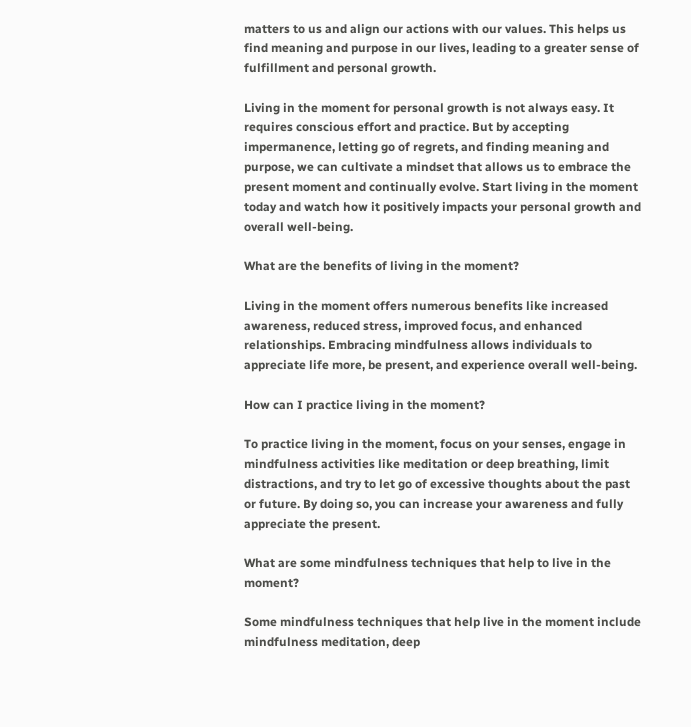matters to us and align our actions with our values. This helps us find meaning and purpose in our lives, leading to a greater sense of fulfillment and personal growth.

Living in the moment for personal growth is not always easy. It requires conscious effort and practice. But by accepting impermanence, letting go of regrets, and finding meaning and purpose, we can cultivate a mindset that allows us to embrace the present moment and continually evolve. Start living in the moment today and watch how it positively impacts your personal growth and overall well-being.

What are the benefits of living in the moment?

Living in the moment offers numerous benefits like increased awareness, reduced stress, improved focus, and enhanced relationships. Embracing mindfulness allows individuals to appreciate life more, be present, and experience overall well-being.

How can I practice living in the moment?

To practice living in the moment, focus on your senses, engage in mindfulness activities like meditation or deep breathing, limit distractions, and try to let go of excessive thoughts about the past or future. By doing so, you can increase your awareness and fully appreciate the present.

What are some mindfulness techniques that help to live in the moment?

Some mindfulness techniques that help live in the moment include mindfulness meditation, deep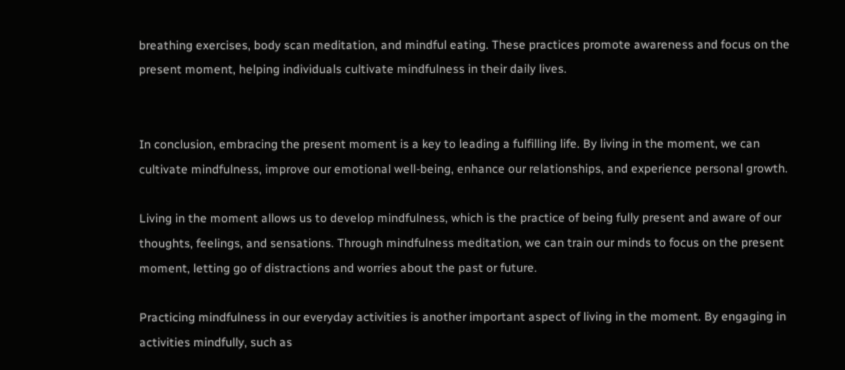breathing exercises, body scan meditation, and mindful eating. These practices promote awareness and focus on the present moment, helping individuals cultivate mindfulness in their daily lives.


In conclusion, embracing the present moment is a key to leading a fulfilling life. By living in the moment, we can cultivate mindfulness, improve our emotional well-being, enhance our relationships, and experience personal growth.

Living in the moment allows us to develop mindfulness, which is the practice of being fully present and aware of our thoughts, feelings, and sensations. Through mindfulness meditation, we can train our minds to focus on the present moment, letting go of distractions and worries about the past or future.

Practicing mindfulness in our everyday activities is another important aspect of living in the moment. By engaging in activities mindfully, such as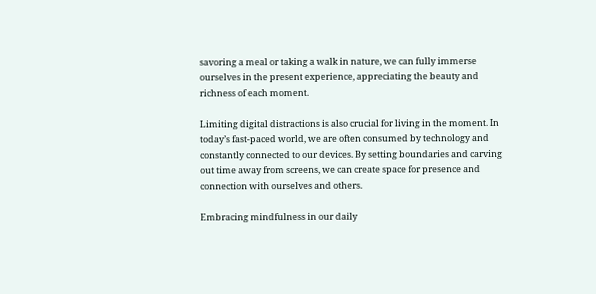savoring a meal or taking a walk in nature, we can fully immerse ourselves in the present experience, appreciating the beauty and richness of each moment.

Limiting digital distractions is also crucial for living in the moment. In today’s fast-paced world, we are often consumed by technology and constantly connected to our devices. By setting boundaries and carving out time away from screens, we can create space for presence and connection with ourselves and others.

Embracing mindfulness in our daily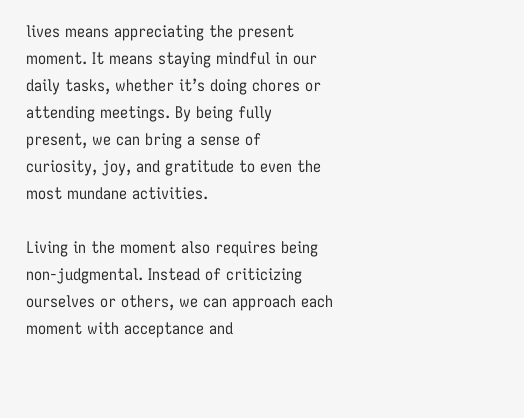lives means appreciating the present moment. It means staying mindful in our daily tasks, whether it’s doing chores or attending meetings. By being fully present, we can bring a sense of curiosity, joy, and gratitude to even the most mundane activities.

Living in the moment also requires being non-judgmental. Instead of criticizing ourselves or others, we can approach each moment with acceptance and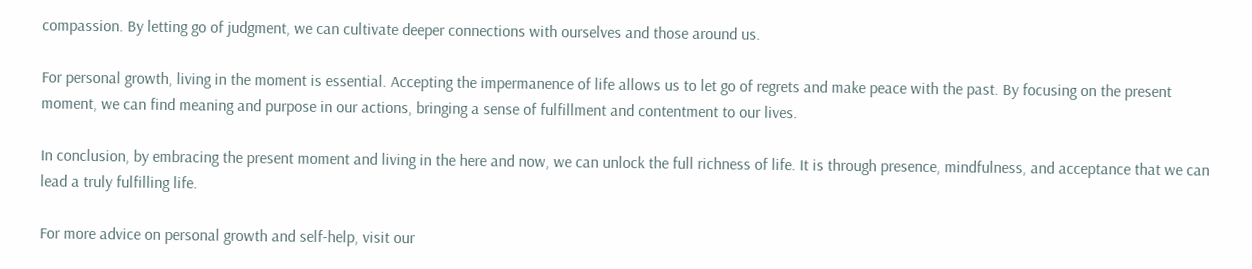compassion. By letting go of judgment, we can cultivate deeper connections with ourselves and those around us.

For personal growth, living in the moment is essential. Accepting the impermanence of life allows us to let go of regrets and make peace with the past. By focusing on the present moment, we can find meaning and purpose in our actions, bringing a sense of fulfillment and contentment to our lives.

In conclusion, by embracing the present moment and living in the here and now, we can unlock the full richness of life. It is through presence, mindfulness, and acceptance that we can lead a truly fulfilling life.

For more advice on personal growth and self-help, visit our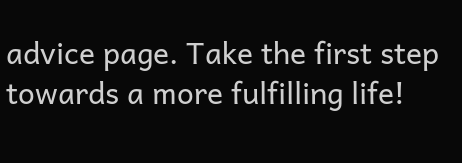advice page. Take the first step towards a more fulfilling life!